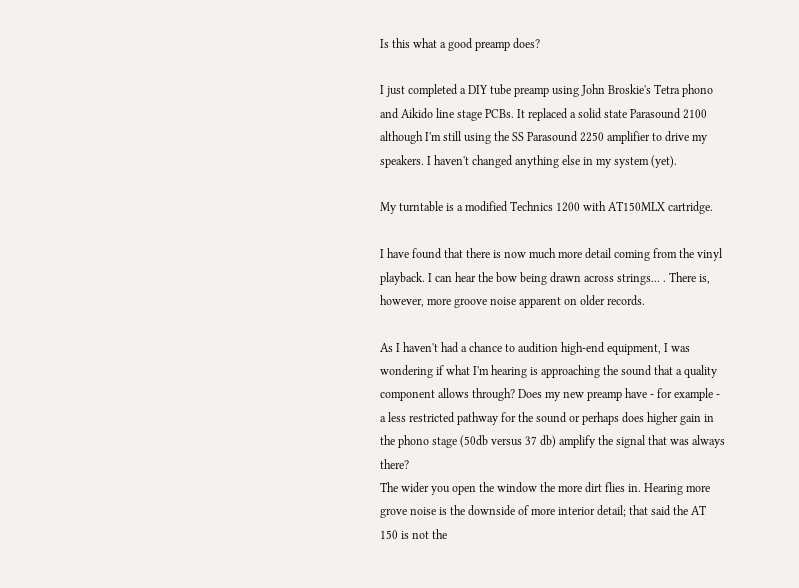Is this what a good preamp does?

I just completed a DIY tube preamp using John Broskie's Tetra phono and Aikido line stage PCBs. It replaced a solid state Parasound 2100 although I'm still using the SS Parasound 2250 amplifier to drive my speakers. I haven't changed anything else in my system (yet).

My turntable is a modified Technics 1200 with AT150MLX cartridge.

I have found that there is now much more detail coming from the vinyl playback. I can hear the bow being drawn across strings... . There is, however, more groove noise apparent on older records.

As I haven't had a chance to audition high-end equipment, I was wondering if what I'm hearing is approaching the sound that a quality component allows through? Does my new preamp have - for example - a less restricted pathway for the sound or perhaps does higher gain in the phono stage (50db versus 37 db) amplify the signal that was always there?
The wider you open the window the more dirt flies in. Hearing more grove noise is the downside of more interior detail; that said the AT 150 is not the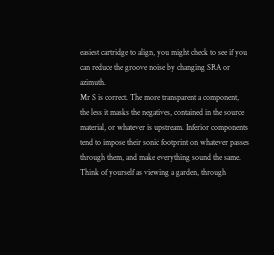easiest cartridge to align, you might check to see if you can reduce the groove noise by changing SRA or azimuth.
Mr S is correct. The more transparent a component, the less it masks the negatives, contained in the source material, or whatever is upstream. Inferior components tend to impose their sonic footprint on whatever passes through them, and make everything sound the same. Think of yourself as viewing a garden, through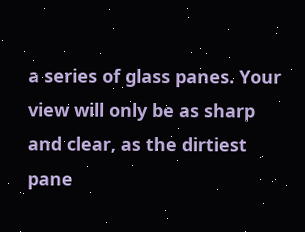a series of glass panes. Your view will only be as sharp and clear, as the dirtiest pane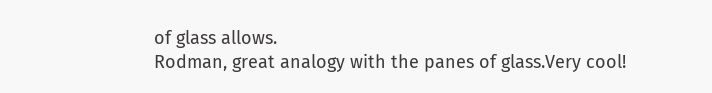of glass allows.
Rodman, great analogy with the panes of glass.Very cool!